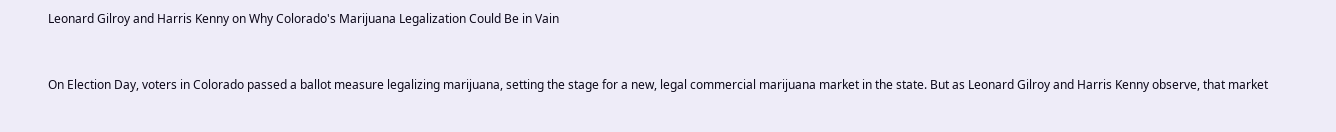Leonard Gilroy and Harris Kenny on Why Colorado's Marijuana Legalization Could Be in Vain


On Election Day, voters in Colorado passed a ballot measure legalizing marijuana, setting the stage for a new, legal commercial marijuana market in the state. But as Leonard Gilroy and Harris Kenny observe, that market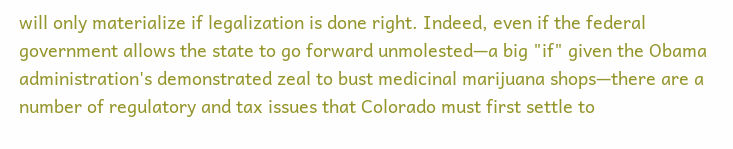will only materialize if legalization is done right. Indeed, even if the federal government allows the state to go forward unmolested—a big "if" given the Obama administration's demonstrated zeal to bust medicinal marijuana shops—there are a number of regulatory and tax issues that Colorado must first settle to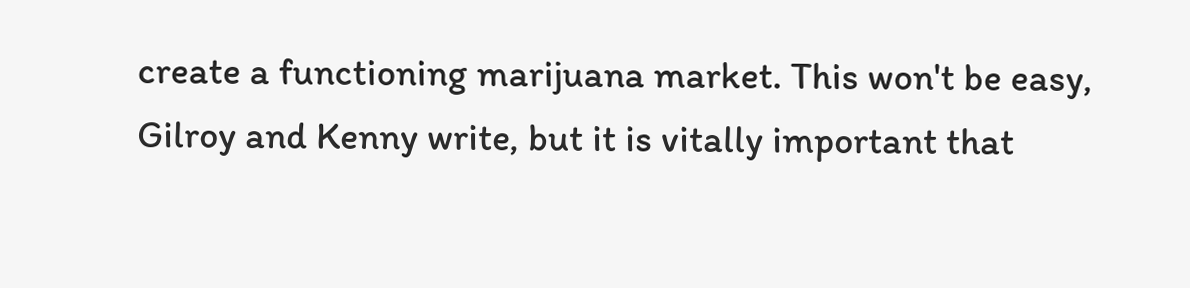create a functioning marijuana market. This won't be easy, Gilroy and Kenny write, but it is vitally important that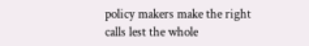policy makers make the right calls lest the whole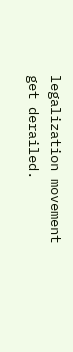legalization movement get derailed.